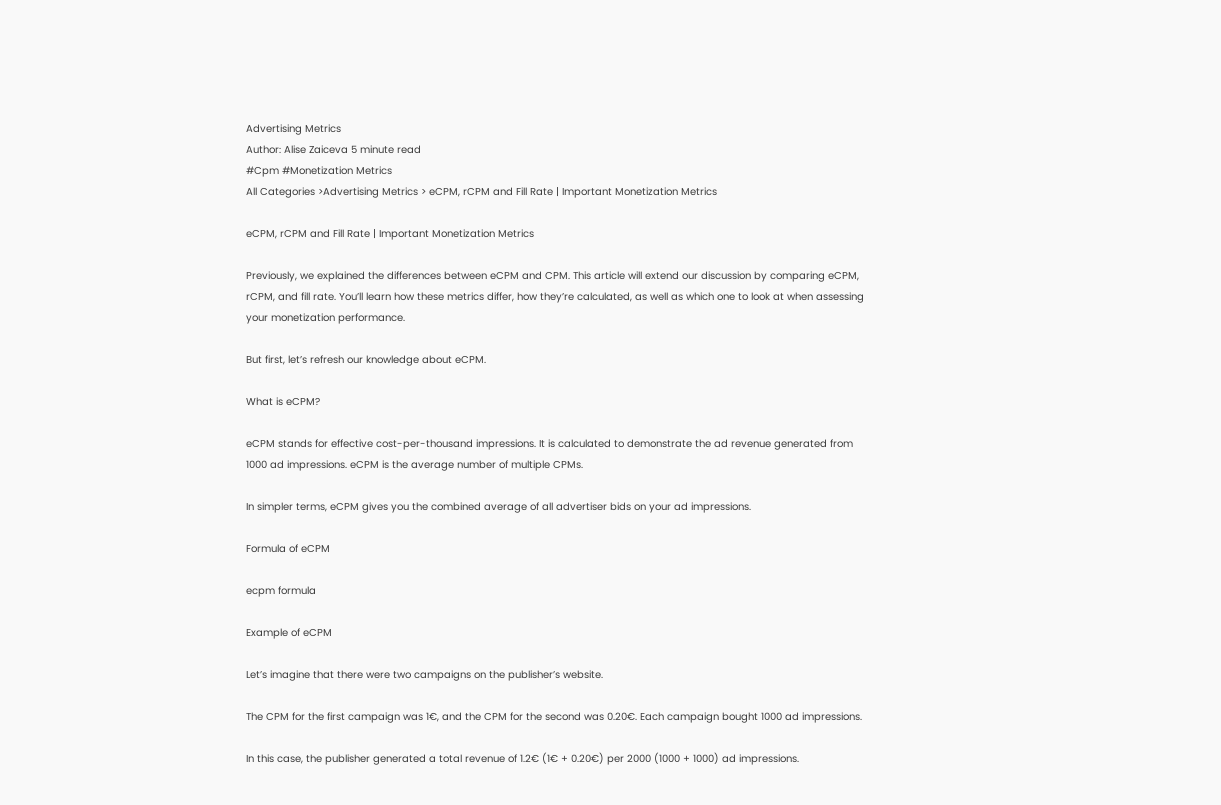Advertising Metrics
Author: Alise Zaiceva 5 minute read
#Cpm #Monetization Metrics
All Categories >Advertising Metrics > eCPM, rCPM and Fill Rate | Important Monetization Metrics

eCPM, rCPM and Fill Rate | Important Monetization Metrics

Previously, we explained the differences between eCPM and CPM. This article will extend our discussion by comparing eCPM, rCPM, and fill rate. You’ll learn how these metrics differ, how they’re calculated, as well as which one to look at when assessing your monetization performance.

But first, let’s refresh our knowledge about eCPM.

What is eCPM?

eCPM stands for effective cost-per-thousand impressions. It is calculated to demonstrate the ad revenue generated from 1000 ad impressions. eCPM is the average number of multiple CPMs.

In simpler terms, eCPM gives you the combined average of all advertiser bids on your ad impressions.

Formula of eCPM

ecpm formula

Example of eCPM

Let’s imagine that there were two campaigns on the publisher’s website.

The CPM for the first campaign was 1€, and the CPM for the second was 0.20€. Each campaign bought 1000 ad impressions.

In this case, the publisher generated a total revenue of 1.2€ (1€ + 0.20€) per 2000 (1000 + 1000) ad impressions.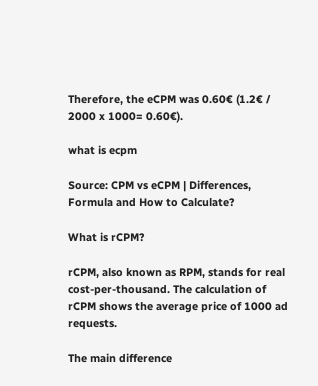Therefore, the eCPM was 0.60€ (1.2€ / 2000 x 1000= 0.60€).

what is ecpm

Source: CPM vs eCPM | Differences, Formula and How to Calculate?

What is rCPM?

rCPM, also known as RPM, stands for real cost-per-thousand. The calculation of rCPM shows the average price of 1000 ad requests.

The main difference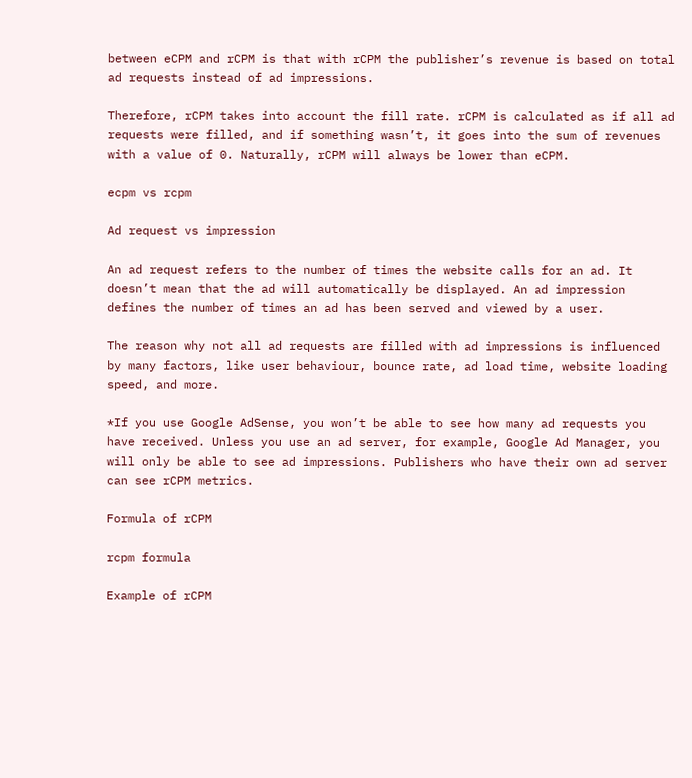between eCPM and rCPM is that with rCPM the publisher’s revenue is based on total ad requests instead of ad impressions.

Therefore, rCPM takes into account the fill rate. rCPM is calculated as if all ad requests were filled, and if something wasn’t, it goes into the sum of revenues with a value of 0. Naturally, rCPM will always be lower than eCPM.

ecpm vs rcpm

Ad request vs impression

An ad request refers to the number of times the website calls for an ad. It doesn’t mean that the ad will automatically be displayed. An ad impression defines the number of times an ad has been served and viewed by a user.

The reason why not all ad requests are filled with ad impressions is influenced by many factors, like user behaviour, bounce rate, ad load time, website loading speed, and more.

*If you use Google AdSense, you won’t be able to see how many ad requests you have received. Unless you use an ad server, for example, Google Ad Manager, you will only be able to see ad impressions. Publishers who have their own ad server can see rCPM metrics.

Formula of rCPM

rcpm formula

Example of rCPM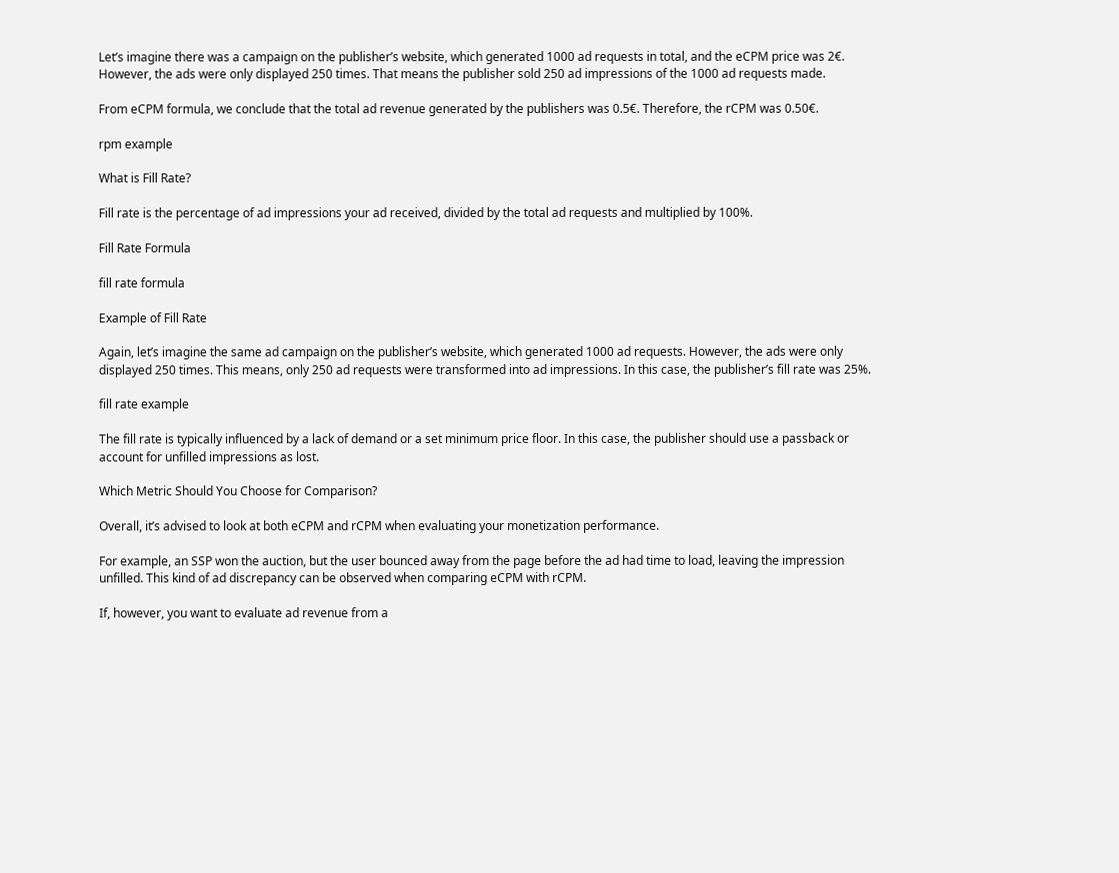Let’s imagine there was a campaign on the publisher’s website, which generated 1000 ad requests in total, and the eCPM price was 2€. However, the ads were only displayed 250 times. That means the publisher sold 250 ad impressions of the 1000 ad requests made.

From eCPM formula, we conclude that the total ad revenue generated by the publishers was 0.5€. Therefore, the rCPM was 0.50€.

rpm example

What is Fill Rate?

Fill rate is the percentage of ad impressions your ad received, divided by the total ad requests and multiplied by 100%.

Fill Rate Formula

fill rate formula

Example of Fill Rate

Again, let’s imagine the same ad campaign on the publisher’s website, which generated 1000 ad requests. However, the ads were only displayed 250 times. This means, only 250 ad requests were transformed into ad impressions. In this case, the publisher’s fill rate was 25%.

fill rate example

The fill rate is typically influenced by a lack of demand or a set minimum price floor. In this case, the publisher should use a passback or account for unfilled impressions as lost.

Which Metric Should You Choose for Comparison?

Overall, it’s advised to look at both eCPM and rCPM when evaluating your monetization performance.

For example, an SSP won the auction, but the user bounced away from the page before the ad had time to load, leaving the impression unfilled. This kind of ad discrepancy can be observed when comparing eCPM with rCPM.

If, however, you want to evaluate ad revenue from a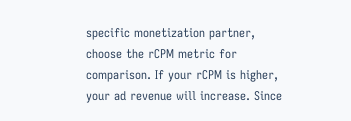specific monetization partner, choose the rCPM metric for comparison. If your rCPM is higher, your ad revenue will increase. Since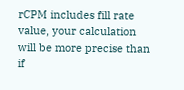rCPM includes fill rate value, your calculation will be more precise than if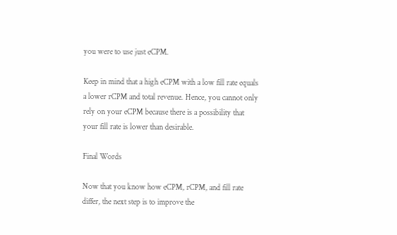you were to use just eCPM.

Keep in mind that a high eCPM with a low fill rate equals a lower rCPM and total revenue. Hence, you cannot only rely on your eCPM because there is a possibility that your fill rate is lower than desirable.

Final Words

Now that you know how eCPM, rCPM, and fill rate differ, the next step is to improve the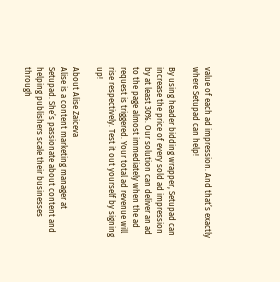value of each ad impression. And that’s exactly where Setupad can help!

By using header bidding wrapper, Setupad can increase the price of every sold ad impression by at least 30%. Our solution can deliver an ad to the page almost immediately when the ad request is triggered. Your total ad revenue will rise respectively. Test it out yourself by signing up!

About Alise Zaiceva
Alise is a content marketing manager at Setupad. She’s passionate about content and helping publishers scale their businesses through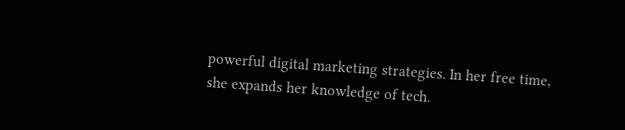powerful digital marketing strategies. In her free time, she expands her knowledge of tech.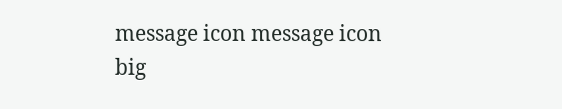message icon message icon big